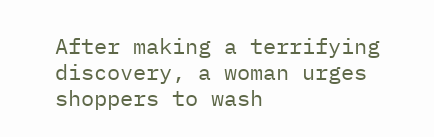After making a terrifying discovery, a woman urges shoppers to wash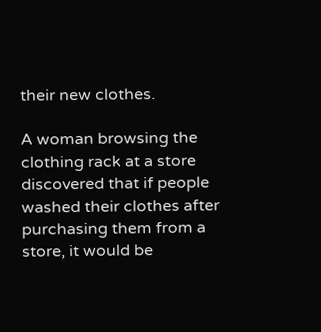their new clothes.

A woman browsing the clothing rack at a store discovered that if people washed their clothes after purchasing them from a store, it would be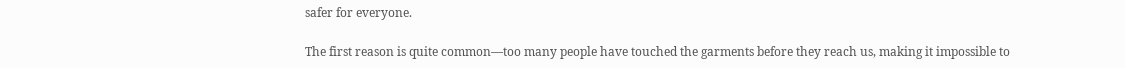safer for everyone.

The first reason is quite common—too many people have touched the garments before they reach us, making it impossible to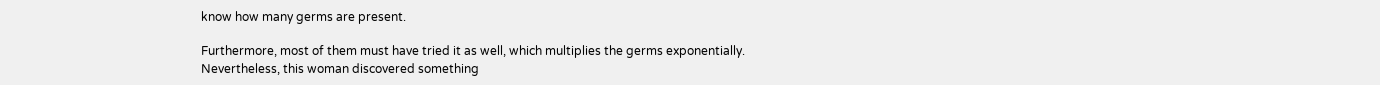know how many germs are present.

Furthermore, most of them must have tried it as well, which multiplies the germs exponentially. Nevertheless, this woman discovered something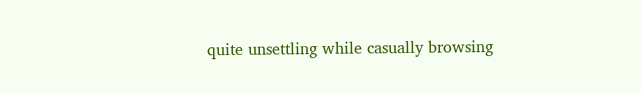quite unsettling while casually browsing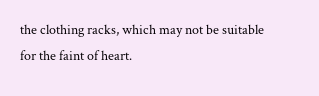the clothing racks, which may not be suitable for the faint of heart.